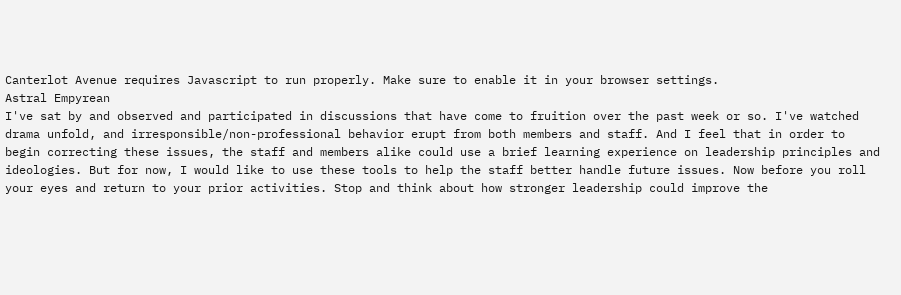Canterlot Avenue requires Javascript to run properly. Make sure to enable it in your browser settings.
Astral Empyrean
I've sat by and observed and participated in discussions that have come to fruition over the past week or so. I've watched drama unfold, and irresponsible/non-professional behavior erupt from both members and staff. And I feel that in order to begin correcting these issues, the staff and members alike could use a brief learning experience on leadership principles and ideologies. But for now, I would like to use these tools to help the staff better handle future issues. Now before you roll your eyes and return to your prior activities. Stop and think about how stronger leadership could improve the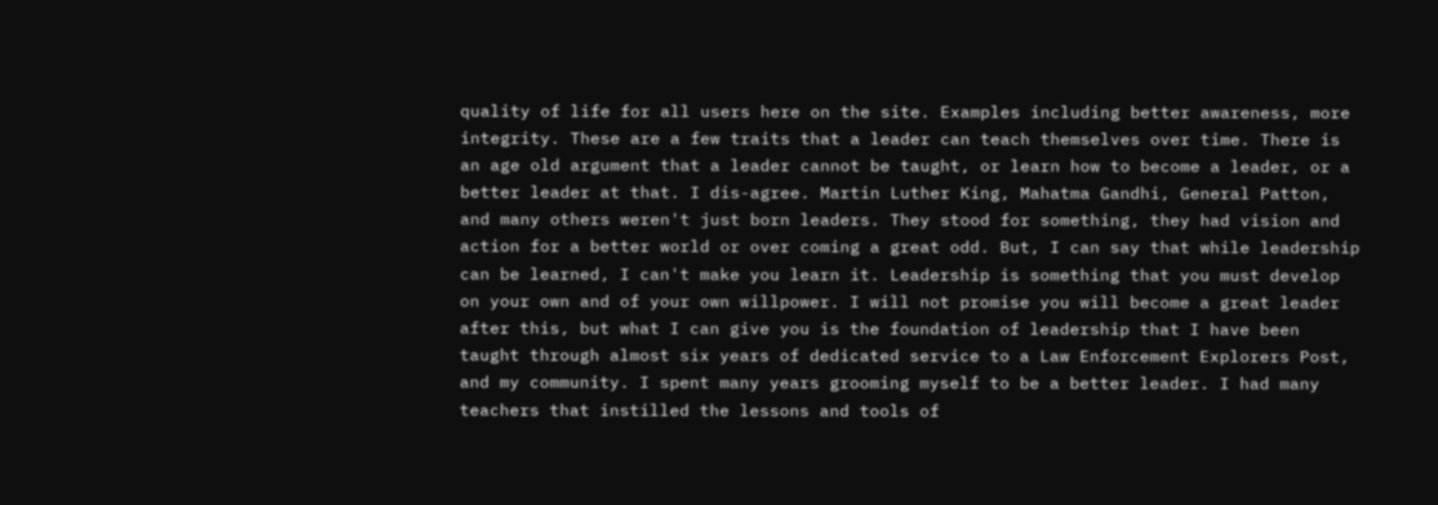quality of life for all users here on the site. Examples including better awareness, more integrity. These are a few traits that a leader can teach themselves over time. There is an age old argument that a leader cannot be taught, or learn how to become a leader, or a better leader at that. I dis-agree. Martin Luther King, Mahatma Gandhi, General Patton, and many others weren't just born leaders. They stood for something, they had vision and action for a better world or over coming a great odd. But, I can say that while leadership can be learned, I can't make you learn it. Leadership is something that you must develop on your own and of your own willpower. I will not promise you will become a great leader after this, but what I can give you is the foundation of leadership that I have been taught through almost six years of dedicated service to a Law Enforcement Explorers Post, and my community. I spent many years grooming myself to be a better leader. I had many teachers that instilled the lessons and tools of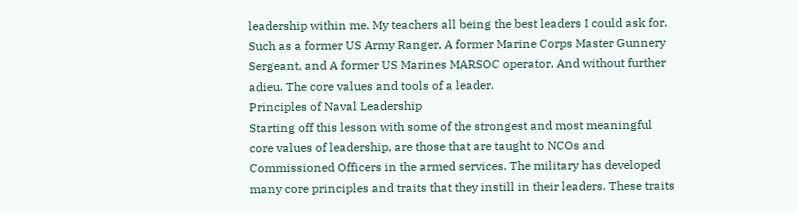leadership within me. My teachers all being the best leaders I could ask for. Such as a former US Army Ranger, A former Marine Corps Master Gunnery Sergeant, and A former US Marines MARSOC operator. And without further adieu. The core values and tools of a leader.
Principles of Naval Leadership
Starting off this lesson with some of the strongest and most meaningful core values of leadership, are those that are taught to NCOs and Commissioned Officers in the armed services. The military has developed many core principles and traits that they instill in their leaders. These traits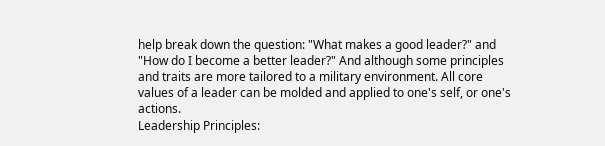help break down the question: "What makes a good leader?" and "How do I become a better leader?" And although some principles and traits are more tailored to a military environment. All core values of a leader can be molded and applied to one's self, or one's actions.
Leadership Principles: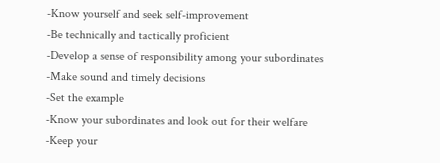-Know yourself and seek self-improvement
-Be technically and tactically proficient
-Develop a sense of responsibility among your subordinates
-Make sound and timely decisions
-Set the example
-Know your subordinates and look out for their welfare
-Keep your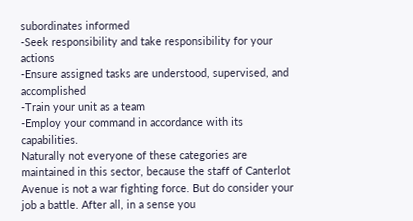subordinates informed
-Seek responsibility and take responsibility for your actions
-Ensure assigned tasks are understood, supervised, and accomplished
-Train your unit as a team
-Employ your command in accordance with its capabilities.
Naturally not everyone of these categories are maintained in this sector, because the staff of Canterlot Avenue is not a war fighting force. But do consider your job a battle. After all, in a sense you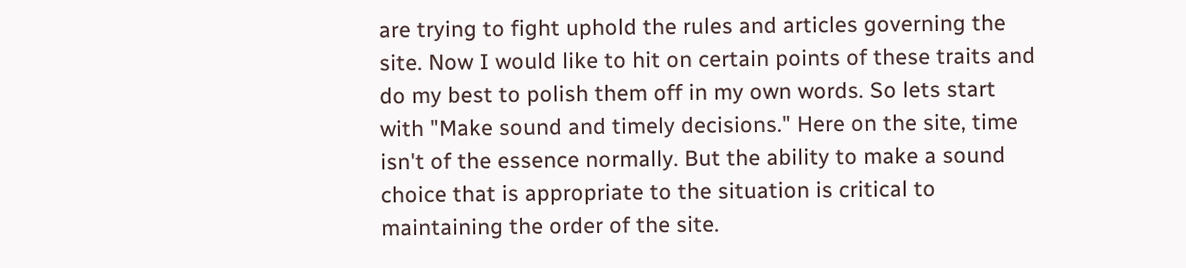are trying to fight uphold the rules and articles governing the site. Now I would like to hit on certain points of these traits and do my best to polish them off in my own words. So lets start with "Make sound and timely decisions." Here on the site, time isn't of the essence normally. But the ability to make a sound choice that is appropriate to the situation is critical to maintaining the order of the site.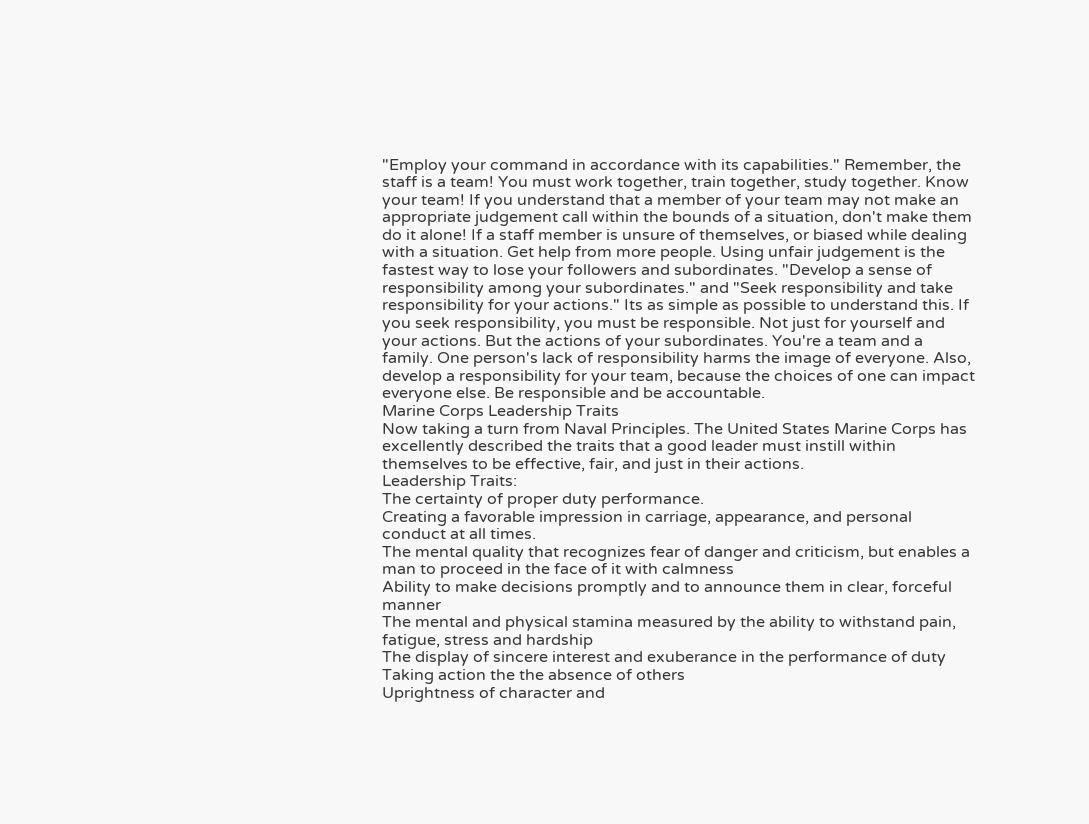"Employ your command in accordance with its capabilities." Remember, the staff is a team! You must work together, train together, study together. Know your team! If you understand that a member of your team may not make an appropriate judgement call within the bounds of a situation, don't make them do it alone! If a staff member is unsure of themselves, or biased while dealing with a situation. Get help from more people. Using unfair judgement is the fastest way to lose your followers and subordinates. "Develop a sense of responsibility among your subordinates." and "Seek responsibility and take responsibility for your actions." Its as simple as possible to understand this. If you seek responsibility, you must be responsible. Not just for yourself and your actions. But the actions of your subordinates. You're a team and a family. One person's lack of responsibility harms the image of everyone. Also, develop a responsibility for your team, because the choices of one can impact everyone else. Be responsible and be accountable.
Marine Corps Leadership Traits
Now taking a turn from Naval Principles. The United States Marine Corps has excellently described the traits that a good leader must instill within themselves to be effective, fair, and just in their actions.
Leadership Traits:
The certainty of proper duty performance.
Creating a favorable impression in carriage, appearance, and personal conduct at all times.
The mental quality that recognizes fear of danger and criticism, but enables a man to proceed in the face of it with calmness
Ability to make decisions promptly and to announce them in clear, forceful manner
The mental and physical stamina measured by the ability to withstand pain, fatigue, stress and hardship
The display of sincere interest and exuberance in the performance of duty
Taking action the the absence of others
Uprightness of character and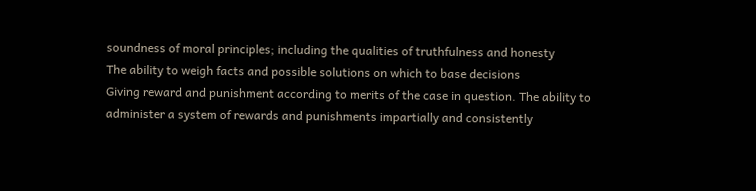soundness of moral principles; including the qualities of truthfulness and honesty
The ability to weigh facts and possible solutions on which to base decisions
Giving reward and punishment according to merits of the case in question. The ability to administer a system of rewards and punishments impartially and consistently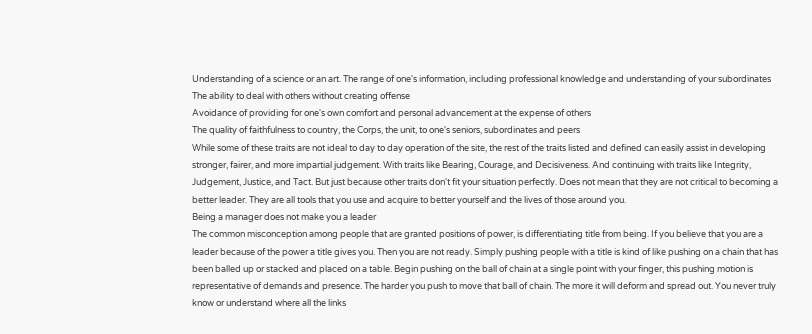Understanding of a science or an art. The range of one's information, including professional knowledge and understanding of your subordinates
The ability to deal with others without creating offense
Avoidance of providing for one's own comfort and personal advancement at the expense of others
The quality of faithfulness to country, the Corps, the unit, to one's seniors, subordinates and peers
While some of these traits are not ideal to day to day operation of the site, the rest of the traits listed and defined can easily assist in developing stronger, fairer, and more impartial judgement. With traits like Bearing, Courage, and Decisiveness. And continuing with traits like Integrity, Judgement, Justice, and Tact. But just because other traits don't fit your situation perfectly. Does not mean that they are not critical to becoming a better leader. They are all tools that you use and acquire to better yourself and the lives of those around you.
Being a manager does not make you a leader
The common misconception among people that are granted positions of power, is differentiating title from being. If you believe that you are a leader because of the power a title gives you. Then you are not ready. Simply pushing people with a title is kind of like pushing on a chain that has been balled up or stacked and placed on a table. Begin pushing on the ball of chain at a single point with your finger, this pushing motion is representative of demands and presence. The harder you push to move that ball of chain. The more it will deform and spread out. You never truly know or understand where all the links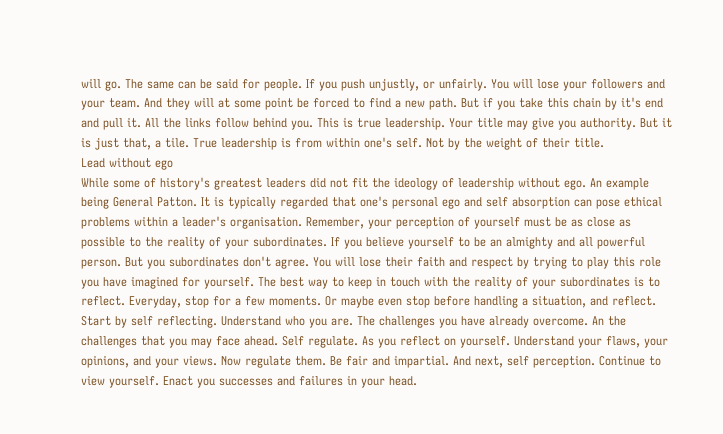will go. The same can be said for people. If you push unjustly, or unfairly. You will lose your followers and your team. And they will at some point be forced to find a new path. But if you take this chain by it's end and pull it. All the links follow behind you. This is true leadership. Your title may give you authority. But it is just that, a tile. True leadership is from within one's self. Not by the weight of their title.
Lead without ego
While some of history's greatest leaders did not fit the ideology of leadership without ego. An example being General Patton. It is typically regarded that one's personal ego and self absorption can pose ethical problems within a leader's organisation. Remember, your perception of yourself must be as close as possible to the reality of your subordinates. If you believe yourself to be an almighty and all powerful person. But you subordinates don't agree. You will lose their faith and respect by trying to play this role you have imagined for yourself. The best way to keep in touch with the reality of your subordinates is to reflect. Everyday, stop for a few moments. Or maybe even stop before handling a situation, and reflect. Start by self reflecting. Understand who you are. The challenges you have already overcome. An the challenges that you may face ahead. Self regulate. As you reflect on yourself. Understand your flaws, your opinions, and your views. Now regulate them. Be fair and impartial. And next, self perception. Continue to view yourself. Enact you successes and failures in your head.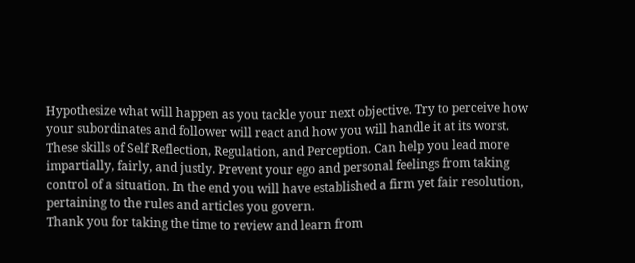Hypothesize what will happen as you tackle your next objective. Try to perceive how your subordinates and follower will react and how you will handle it at its worst. These skills of Self Reflection, Regulation, and Perception. Can help you lead more impartially, fairly, and justly. Prevent your ego and personal feelings from taking control of a situation. In the end you will have established a firm yet fair resolution, pertaining to the rules and articles you govern.
Thank you for taking the time to review and learn from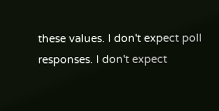these values. I don't expect poll responses. I don't expect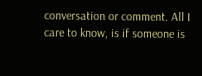conversation or comment. All I care to know, is if someone is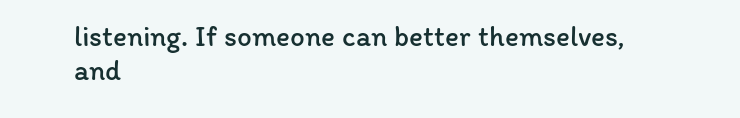listening. If someone can better themselves, and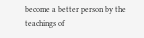become a better person by the teachings of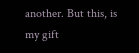another. But this, is my gift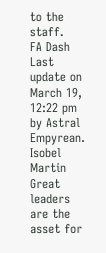to the staff.
FA Dash
Last update on March 19, 12:22 pm by Astral Empyrean.
Isobel Martin
Great leaders are the asset for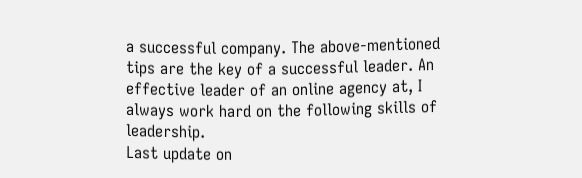a successful company. The above-mentioned tips are the key of a successful leader. An effective leader of an online agency at, I always work hard on the following skills of leadership.
Last update on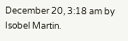December 20, 3:18 am by Isobel Martin.